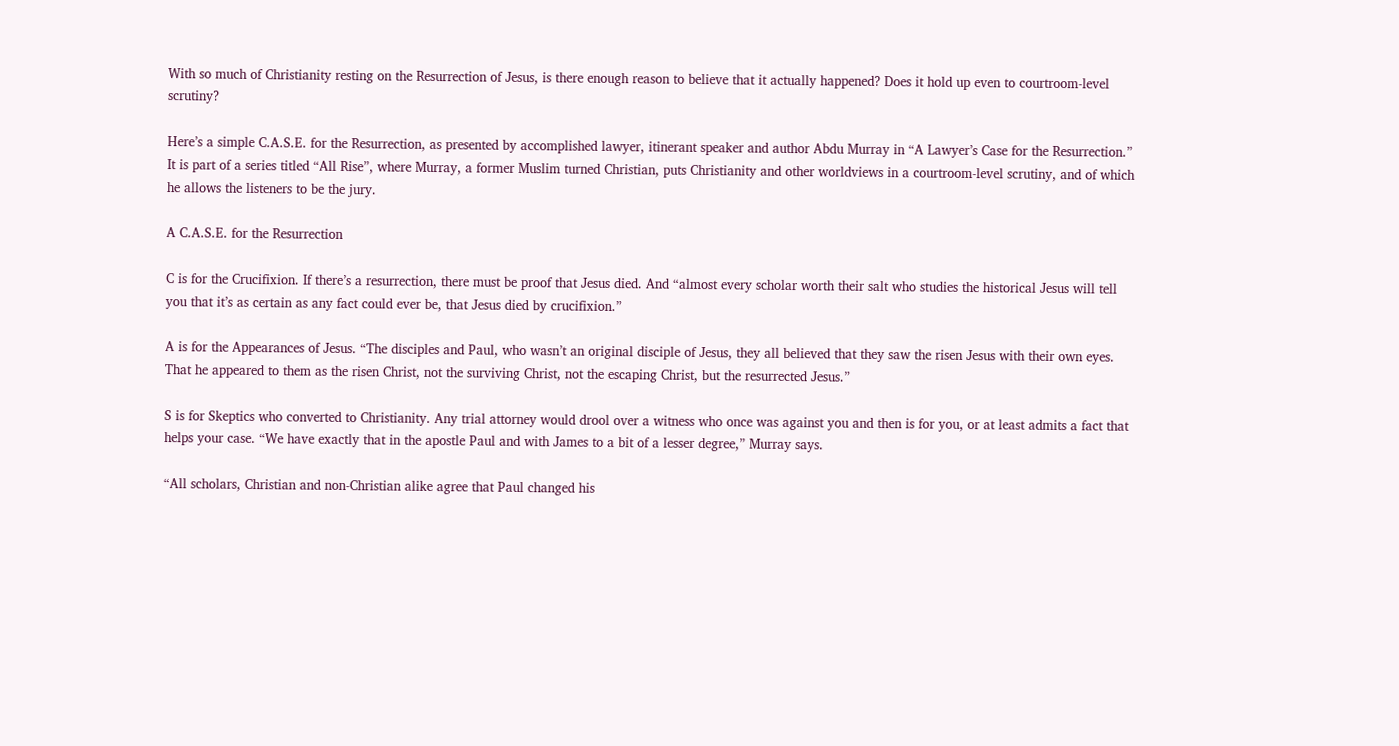With so much of Christianity resting on the Resurrection of Jesus, is there enough reason to believe that it actually happened? Does it hold up even to courtroom-level scrutiny?

Here’s a simple C.A.S.E. for the Resurrection, as presented by accomplished lawyer, itinerant speaker and author Abdu Murray in “A Lawyer’s Case for the Resurrection.” It is part of a series titled “All Rise”, where Murray, a former Muslim turned Christian, puts Christianity and other worldviews in a courtroom-level scrutiny, and of which he allows the listeners to be the jury.

A C.A.S.E. for the Resurrection

C is for the Crucifixion. If there’s a resurrection, there must be proof that Jesus died. And “almost every scholar worth their salt who studies the historical Jesus will tell you that it’s as certain as any fact could ever be, that Jesus died by crucifixion.”

A is for the Appearances of Jesus. “The disciples and Paul, who wasn’t an original disciple of Jesus, they all believed that they saw the risen Jesus with their own eyes. That he appeared to them as the risen Christ, not the surviving Christ, not the escaping Christ, but the resurrected Jesus.”

S is for Skeptics who converted to Christianity. Any trial attorney would drool over a witness who once was against you and then is for you, or at least admits a fact that helps your case. “We have exactly that in the apostle Paul and with James to a bit of a lesser degree,” Murray says.

“All scholars, Christian and non-Christian alike agree that Paul changed his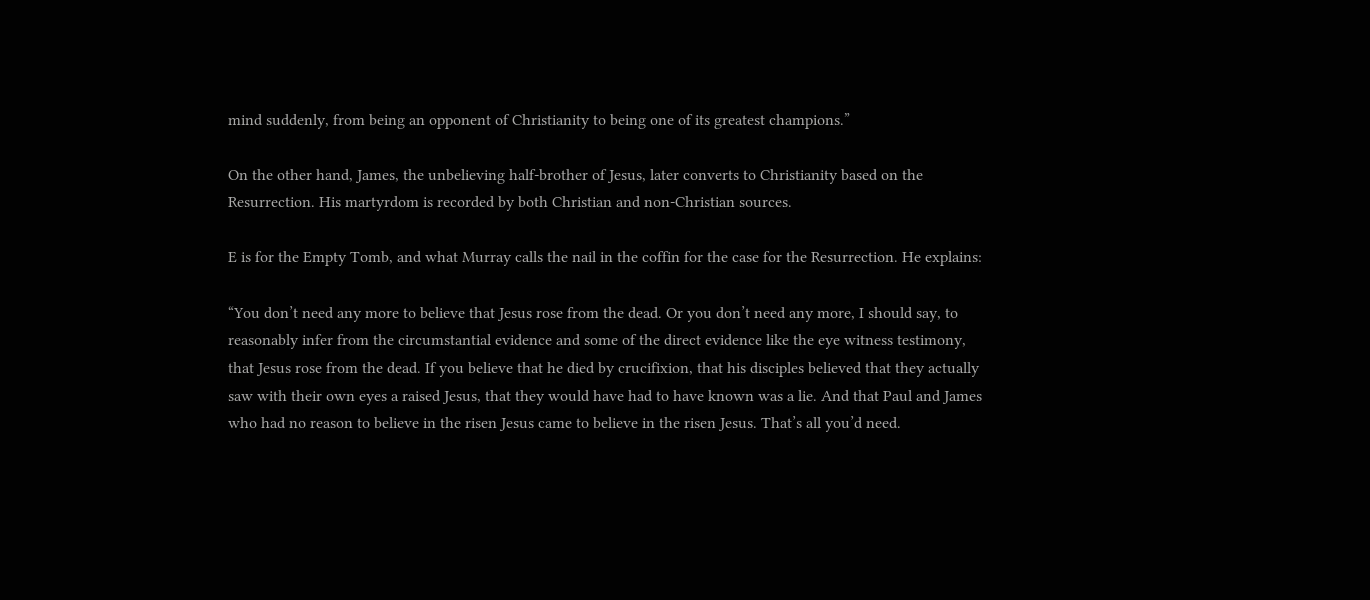mind suddenly, from being an opponent of Christianity to being one of its greatest champions.”

On the other hand, James, the unbelieving half-brother of Jesus, later converts to Christianity based on the Resurrection. His martyrdom is recorded by both Christian and non-Christian sources.

E is for the Empty Tomb, and what Murray calls the nail in the coffin for the case for the Resurrection. He explains:

“You don’t need any more to believe that Jesus rose from the dead. Or you don’t need any more, I should say, to reasonably infer from the circumstantial evidence and some of the direct evidence like the eye witness testimony, that Jesus rose from the dead. If you believe that he died by crucifixion, that his disciples believed that they actually saw with their own eyes a raised Jesus, that they would have had to have known was a lie. And that Paul and James who had no reason to believe in the risen Jesus came to believe in the risen Jesus. That’s all you’d need.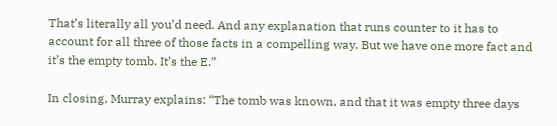That’s literally all you’d need. And any explanation that runs counter to it has to account for all three of those facts in a compelling way. But we have one more fact and it’s the empty tomb. It’s the E.”

In closing, Murray explains: “The tomb was known, and that it was empty three days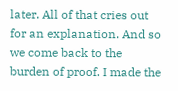later. All of that cries out for an explanation. And so we come back to the burden of proof. I made the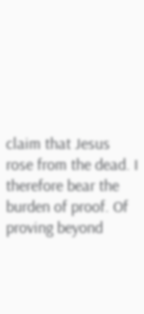claim that Jesus rose from the dead. I therefore bear the burden of proof. Of proving beyond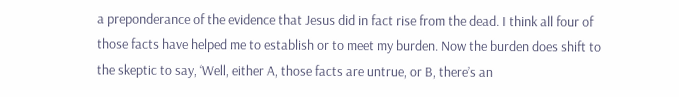a preponderance of the evidence that Jesus did in fact rise from the dead. I think all four of those facts have helped me to establish or to meet my burden. Now the burden does shift to the skeptic to say, ‘Well, either A, those facts are untrue, or B, there’s an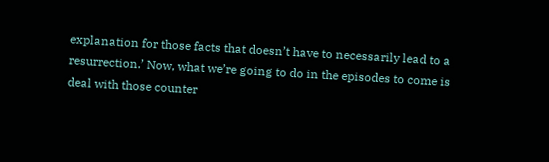explanation for those facts that doesn’t have to necessarily lead to a resurrection.’ Now, what we’re going to do in the episodes to come is deal with those counter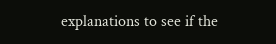explanations to see if the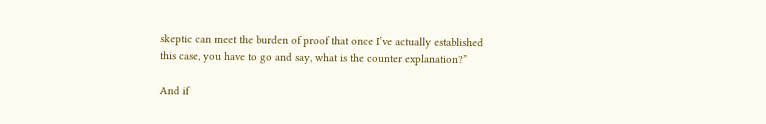skeptic can meet the burden of proof that once I’ve actually established this case, you have to go and say, what is the counter explanation?”

And if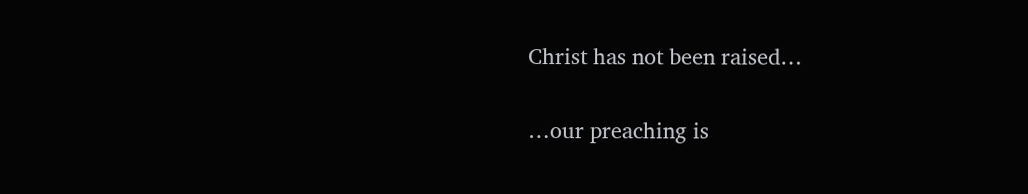Christ has not been raised…

…our preaching is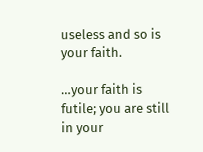useless and so is your faith.

…your faith is futile; you are still in your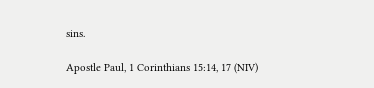sins.

Apostle Paul, 1 Corinthians 15:14, 17 (NIV)